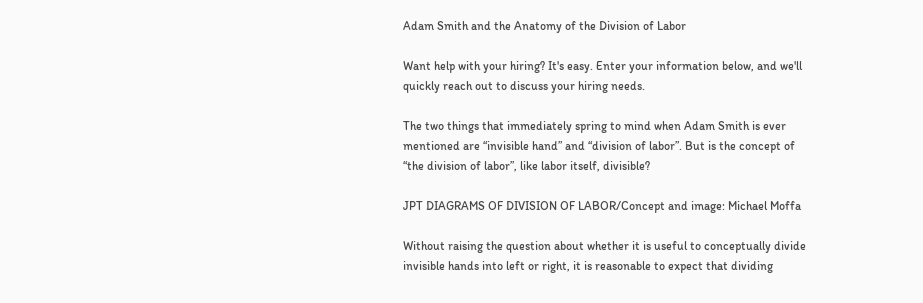Adam Smith and the Anatomy of the Division of Labor

Want help with your hiring? It's easy. Enter your information below, and we'll quickly reach out to discuss your hiring needs.

The two things that immediately spring to mind when Adam Smith is ever mentioned are “invisible hand” and “division of labor”. But is the concept of “the division of labor”, like labor itself, divisible?

JPT DIAGRAMS OF DIVISION OF LABOR/Concept and image: Michael Moffa

Without raising the question about whether it is useful to conceptually divide invisible hands into left or right, it is reasonable to expect that dividing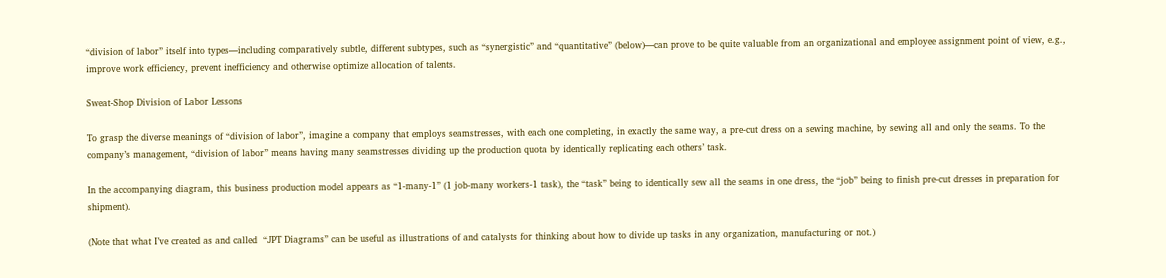“division of labor” itself into types—including comparatively subtle, different subtypes, such as “synergistic” and “quantitative” (below)—can prove to be quite valuable from an organizational and employee assignment point of view, e.g., improve work efficiency, prevent inefficiency and otherwise optimize allocation of talents.

Sweat-Shop Division of Labor Lessons

To grasp the diverse meanings of “division of labor”, imagine a company that employs seamstresses, with each one completing, in exactly the same way, a pre-cut dress on a sewing machine, by sewing all and only the seams. To the company’s management, “division of labor” means having many seamstresses dividing up the production quota by identically replicating each others’ task.

In the accompanying diagram, this business production model appears as “1-many-1” (1 job-many workers-1 task), the “task” being to identically sew all the seams in one dress, the “job” being to finish pre-cut dresses in preparation for shipment).

(Note that what I’ve created as and called  “JPT Diagrams” can be useful as illustrations of and catalysts for thinking about how to divide up tasks in any organization, manufacturing or not.)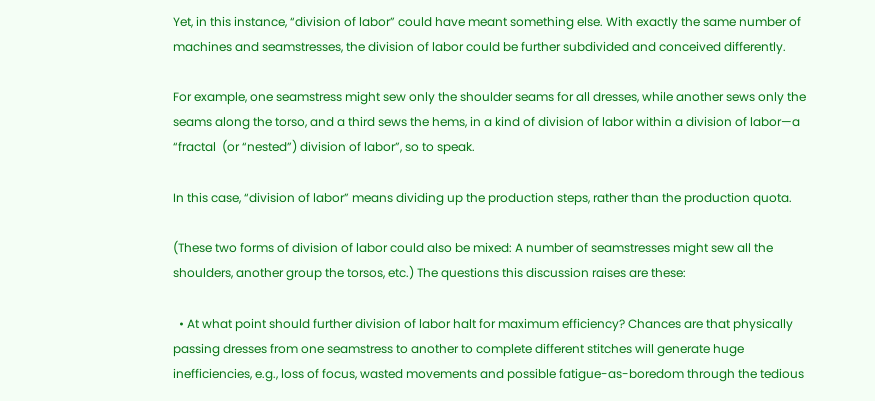Yet, in this instance, “division of labor” could have meant something else. With exactly the same number of machines and seamstresses, the division of labor could be further subdivided and conceived differently.

For example, one seamstress might sew only the shoulder seams for all dresses, while another sews only the seams along the torso, and a third sews the hems, in a kind of division of labor within a division of labor—a “fractal  (or “nested”) division of labor”, so to speak.

In this case, “division of labor” means dividing up the production steps, rather than the production quota.

(These two forms of division of labor could also be mixed: A number of seamstresses might sew all the shoulders, another group the torsos, etc.) The questions this discussion raises are these:

  • At what point should further division of labor halt for maximum efficiency? Chances are that physically passing dresses from one seamstress to another to complete different stitches will generate huge inefficiencies, e.g., loss of focus, wasted movements and possible fatigue-as-boredom through the tedious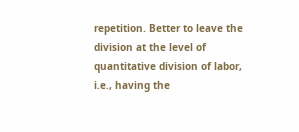repetition. Better to leave the division at the level of quantitative division of labor, i.e., having the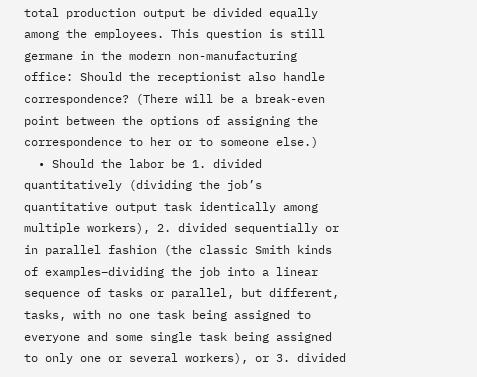total production output be divided equally among the employees. This question is still germane in the modern non-manufacturing office: Should the receptionist also handle correspondence? (There will be a break-even point between the options of assigning the correspondence to her or to someone else.)
  • Should the labor be 1. divided quantitatively (dividing the job’s quantitative output task identically among multiple workers), 2. divided sequentially or in parallel fashion (the classic Smith kinds of examples–dividing the job into a linear sequence of tasks or parallel, but different, tasks, with no one task being assigned to everyone and some single task being assigned to only one or several workers), or 3. divided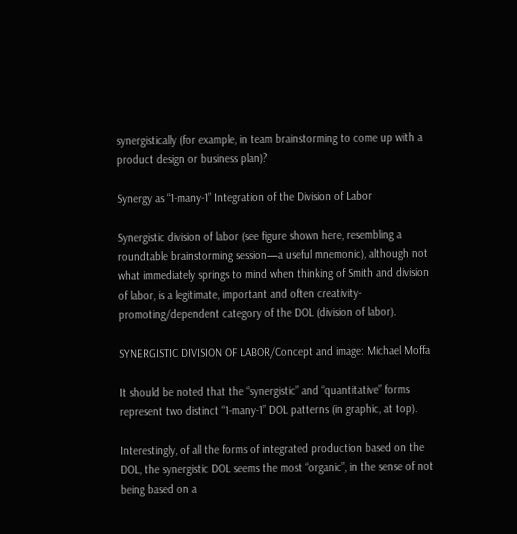synergistically (for example, in team brainstorming to come up with a product design or business plan)?

Synergy as “1-many-1” Integration of the Division of Labor

Synergistic division of labor (see figure shown here, resembling a roundtable brainstorming session—a useful mnemonic), although not what immediately springs to mind when thinking of Smith and division of labor, is a legitimate, important and often creativity-promoting/dependent category of the DOL (division of labor).

SYNERGISTIC DIVISION OF LABOR/Concept and image: Michael Moffa

It should be noted that the “synergistic” and “quantitative” forms represent two distinct “1-many-1” DOL patterns (in graphic, at top).

Interestingly, of all the forms of integrated production based on the DOL, the synergistic DOL seems the most “organic”, in the sense of not being based on a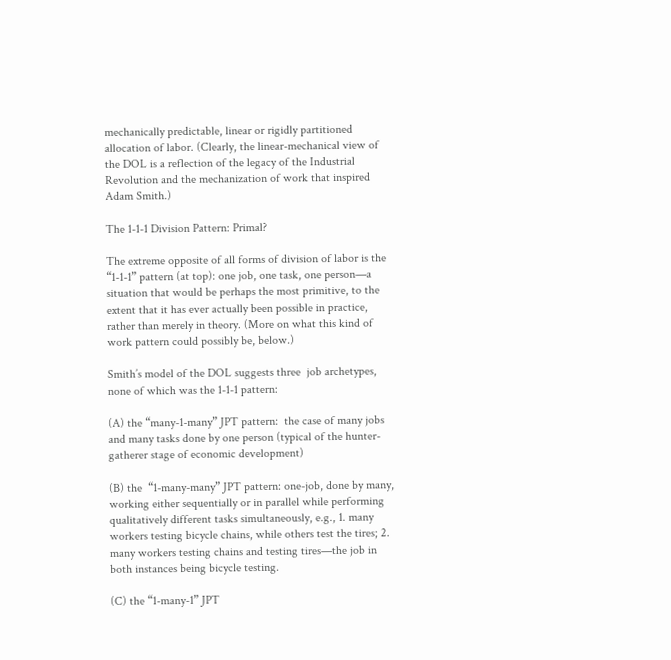mechanically predictable, linear or rigidly partitioned allocation of labor. (Clearly, the linear-mechanical view of the DOL is a reflection of the legacy of the Industrial Revolution and the mechanization of work that inspired Adam Smith.)

The 1-1-1 Division Pattern: Primal?

The extreme opposite of all forms of division of labor is the “1-1-1” pattern (at top): one job, one task, one person—a situation that would be perhaps the most primitive, to the extent that it has ever actually been possible in practice, rather than merely in theory. (More on what this kind of work pattern could possibly be, below.)

Smith’s model of the DOL suggests three  job archetypes, none of which was the 1-1-1 pattern:

(A) the “many-1-many” JPT pattern:  the case of many jobs and many tasks done by one person (typical of the hunter-gatherer stage of economic development)

(B) the  “1-many-many” JPT pattern: one-job, done by many, working either sequentially or in parallel while performing qualitatively different tasks simultaneously, e.g., 1. many workers testing bicycle chains, while others test the tires; 2. many workers testing chains and testing tires—the job in both instances being bicycle testing.

(C) the “1-many-1” JPT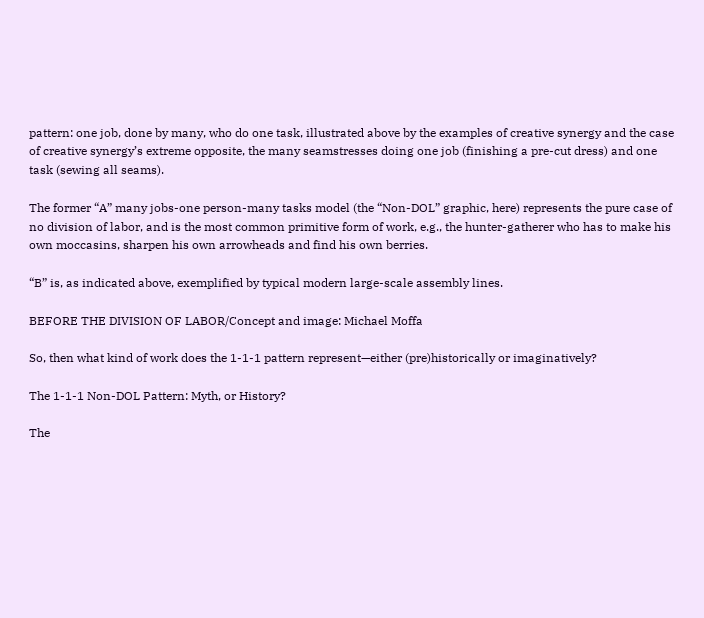pattern: one job, done by many, who do one task, illustrated above by the examples of creative synergy and the case of creative synergy’s extreme opposite, the many seamstresses doing one job (finishing a pre-cut dress) and one task (sewing all seams).

The former “A” many jobs-one person-many tasks model (the “Non-DOL” graphic, here) represents the pure case of no division of labor, and is the most common primitive form of work, e.g., the hunter-gatherer who has to make his own moccasins, sharpen his own arrowheads and find his own berries.

“B” is, as indicated above, exemplified by typical modern large-scale assembly lines.

BEFORE THE DIVISION OF LABOR/Concept and image: Michael Moffa

So, then what kind of work does the 1-1-1 pattern represent—either (pre)historically or imaginatively?

The 1-1-1 Non-DOL Pattern: Myth, or History?

The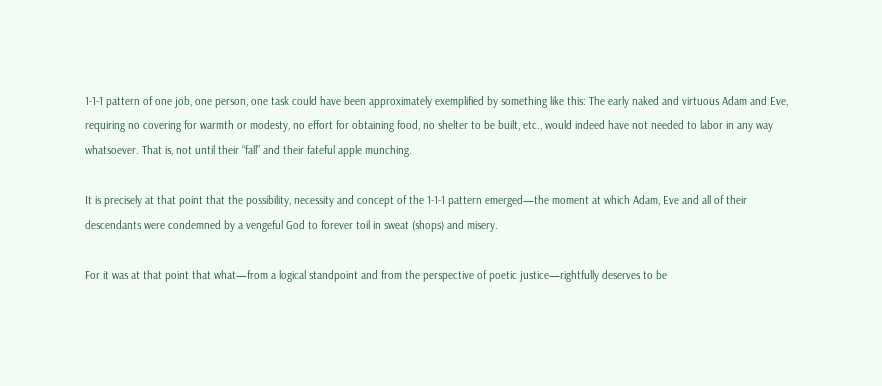1-1-1 pattern of one job, one person, one task could have been approximately exemplified by something like this: The early naked and virtuous Adam and Eve, requiring no covering for warmth or modesty, no effort for obtaining food, no shelter to be built, etc., would indeed have not needed to labor in any way whatsoever. That is, not until their “fall” and their fateful apple munching.

It is precisely at that point that the possibility, necessity and concept of the 1-1-1 pattern emerged—the moment at which Adam, Eve and all of their descendants were condemned by a vengeful God to forever toil in sweat (shops) and misery.

For it was at that point that what—from a logical standpoint and from the perspective of poetic justice—rightfully deserves to be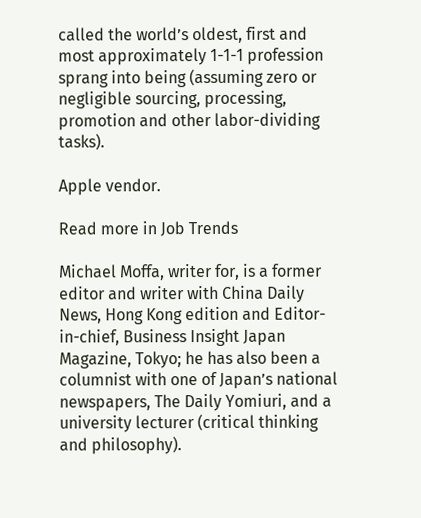called the world’s oldest, first and most approximately 1-1-1 profession sprang into being (assuming zero or negligible sourcing, processing, promotion and other labor-dividing tasks).

Apple vendor.

Read more in Job Trends

Michael Moffa, writer for, is a former editor and writer with China Daily News, Hong Kong edition and Editor-in-chief, Business Insight Japan Magazine, Tokyo; he has also been a columnist with one of Japan’s national newspapers, The Daily Yomiuri, and a university lecturer (critical thinking and philosophy).